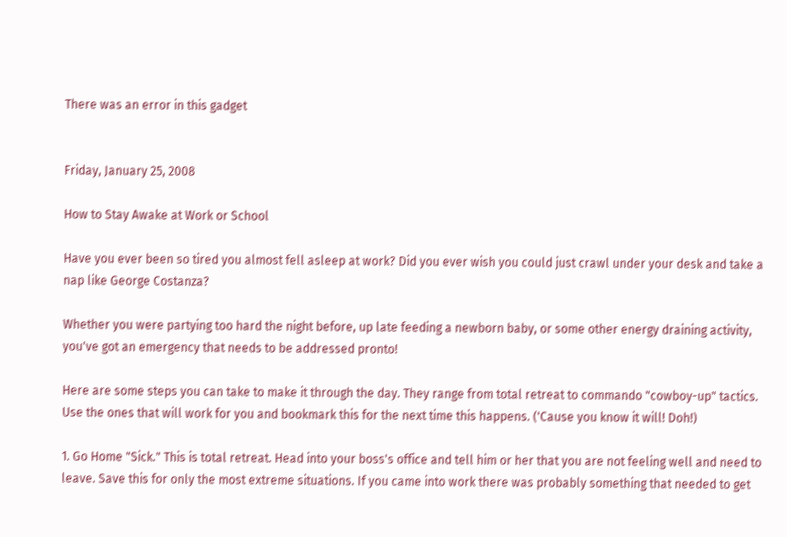There was an error in this gadget


Friday, January 25, 2008

How to Stay Awake at Work or School

Have you ever been so tired you almost fell asleep at work? Did you ever wish you could just crawl under your desk and take a nap like George Costanza?

Whether you were partying too hard the night before, up late feeding a newborn baby, or some other energy draining activity, you've got an emergency that needs to be addressed pronto!

Here are some steps you can take to make it through the day. They range from total retreat to commando "cowboy-up" tactics. Use the ones that will work for you and bookmark this for the next time this happens. ('Cause you know it will! Doh!)

1. Go Home "Sick." This is total retreat. Head into your boss's office and tell him or her that you are not feeling well and need to leave. Save this for only the most extreme situations. If you came into work there was probably something that needed to get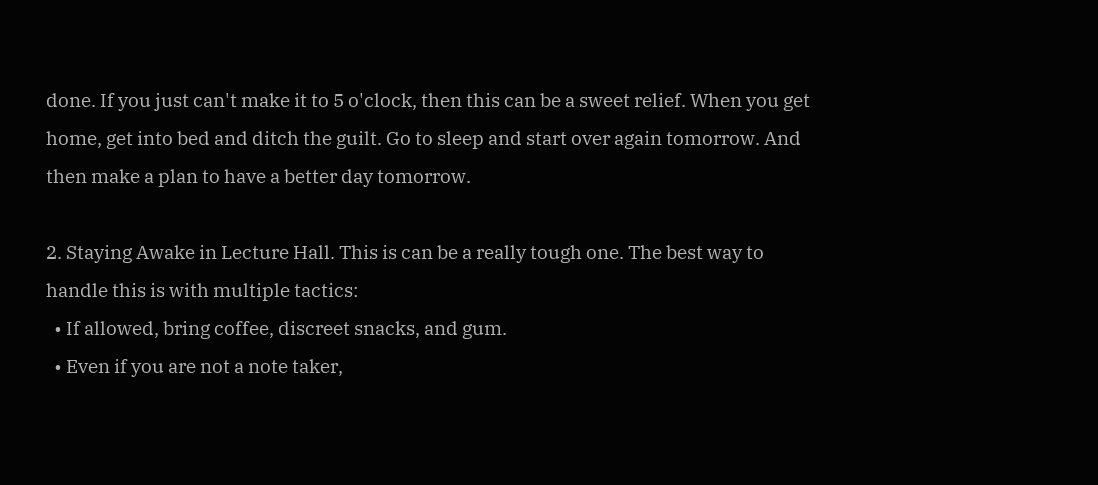done. If you just can't make it to 5 o'clock, then this can be a sweet relief. When you get home, get into bed and ditch the guilt. Go to sleep and start over again tomorrow. And then make a plan to have a better day tomorrow.

2. Staying Awake in Lecture Hall. This is can be a really tough one. The best way to handle this is with multiple tactics:
  • If allowed, bring coffee, discreet snacks, and gum.
  • Even if you are not a note taker,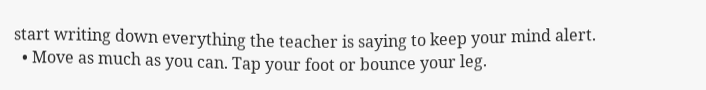start writing down everything the teacher is saying to keep your mind alert.
  • Move as much as you can. Tap your foot or bounce your leg.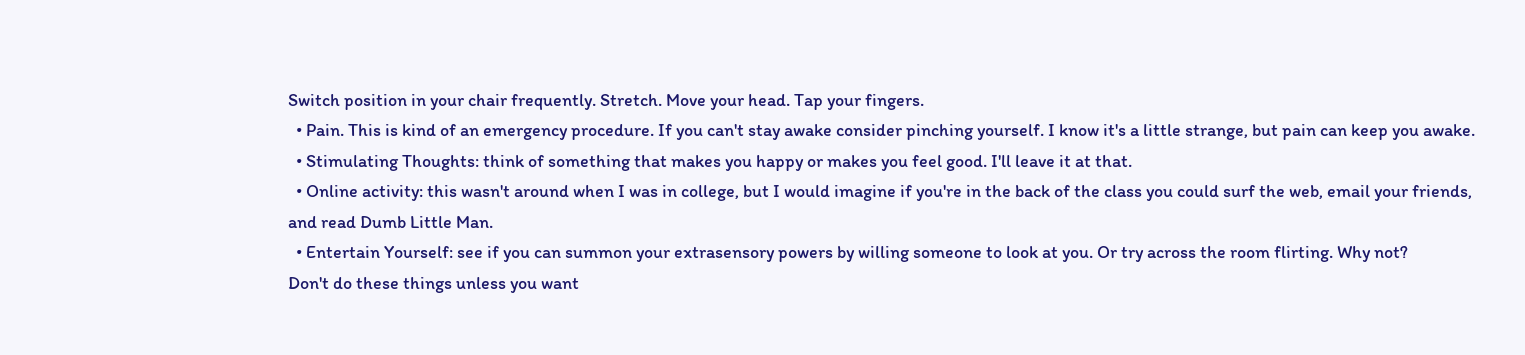Switch position in your chair frequently. Stretch. Move your head. Tap your fingers.
  • Pain. This is kind of an emergency procedure. If you can't stay awake consider pinching yourself. I know it's a little strange, but pain can keep you awake.
  • Stimulating Thoughts: think of something that makes you happy or makes you feel good. I'll leave it at that.
  • Online activity: this wasn't around when I was in college, but I would imagine if you're in the back of the class you could surf the web, email your friends, and read Dumb Little Man.
  • Entertain Yourself: see if you can summon your extrasensory powers by willing someone to look at you. Or try across the room flirting. Why not?
Don't do these things unless you want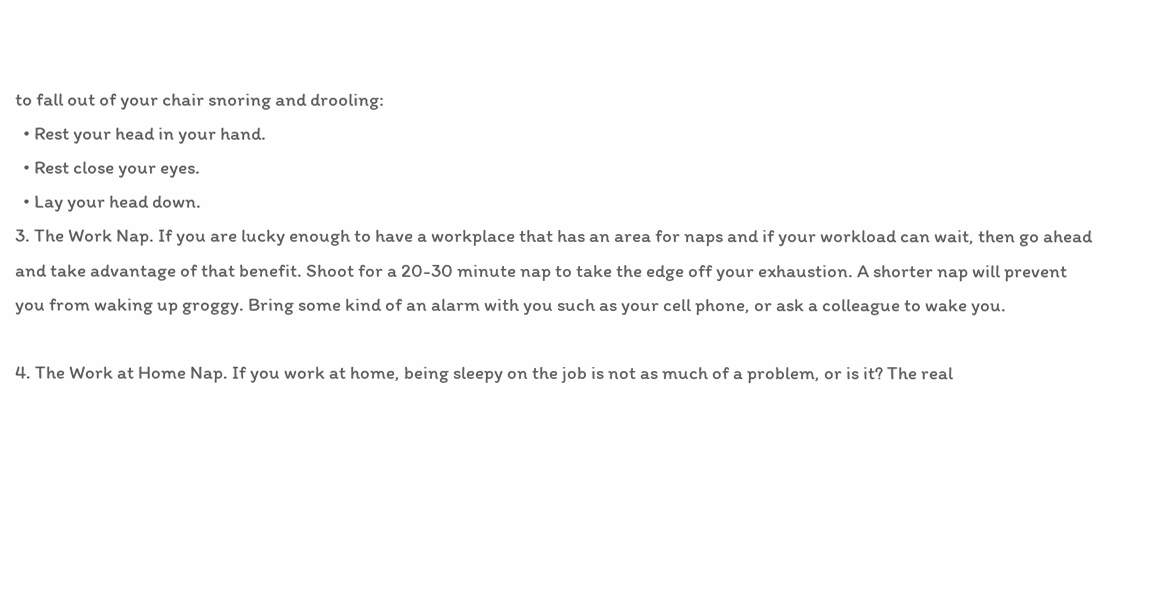to fall out of your chair snoring and drooling:
  • Rest your head in your hand.
  • Rest close your eyes.
  • Lay your head down.
3. The Work Nap. If you are lucky enough to have a workplace that has an area for naps and if your workload can wait, then go ahead and take advantage of that benefit. Shoot for a 20-30 minute nap to take the edge off your exhaustion. A shorter nap will prevent you from waking up groggy. Bring some kind of an alarm with you such as your cell phone, or ask a colleague to wake you.

4. The Work at Home Nap. If you work at home, being sleepy on the job is not as much of a problem, or is it? The real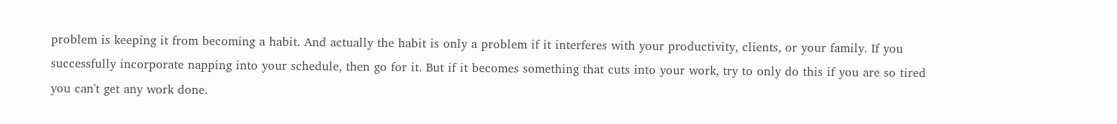problem is keeping it from becoming a habit. And actually the habit is only a problem if it interferes with your productivity, clients, or your family. If you successfully incorporate napping into your schedule, then go for it. But if it becomes something that cuts into your work, try to only do this if you are so tired you can't get any work done.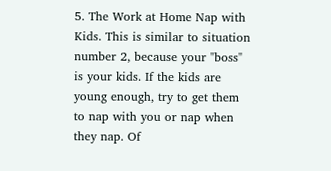5. The Work at Home Nap with Kids. This is similar to situation number 2, because your "boss" is your kids. If the kids are young enough, try to get them to nap with you or nap when they nap. Of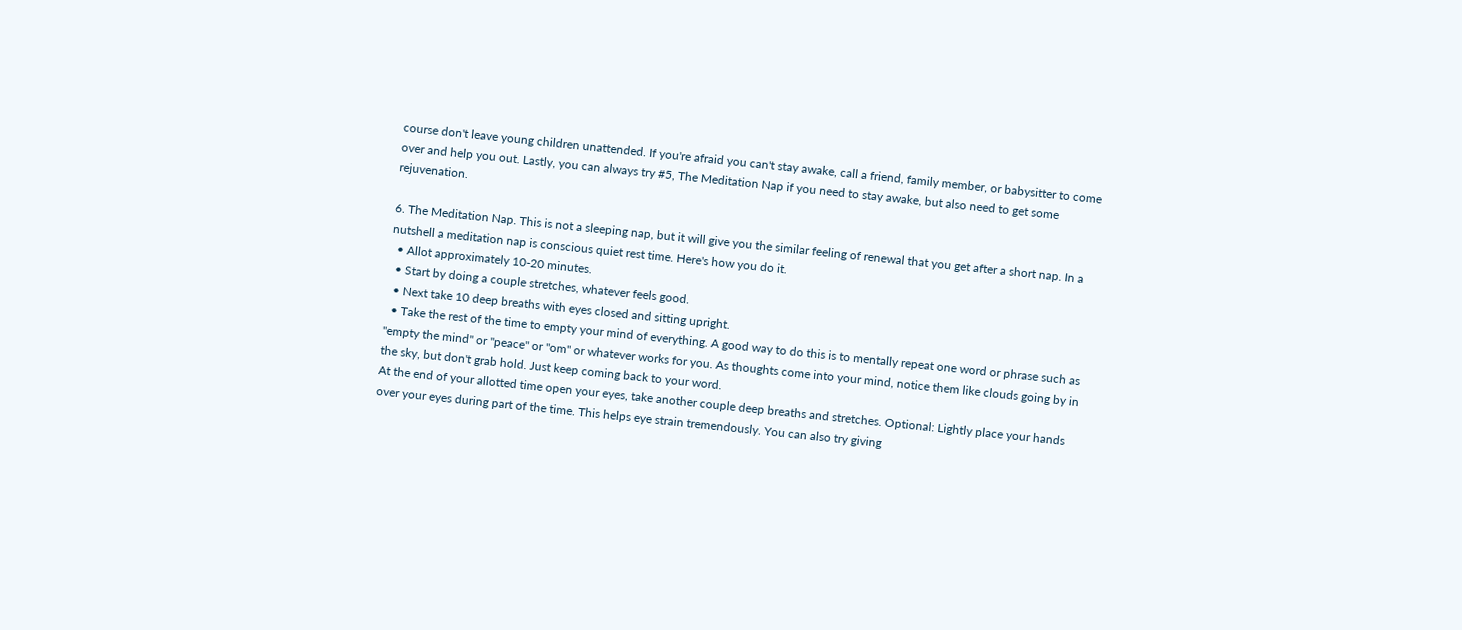course don't leave young children unattended. If you're afraid you can't stay awake, call a friend, family member, or babysitter to come over and help you out. Lastly, you can always try #5, The Meditation Nap if you need to stay awake, but also need to get some rejuvenation.

6. The Meditation Nap. This is not a sleeping nap, but it will give you the similar feeling of renewal that you get after a short nap. In a nutshell a meditation nap is conscious quiet rest time. Here's how you do it.
  • Allot approximately 10-20 minutes.
  • Start by doing a couple stretches, whatever feels good.
  • Next take 10 deep breaths with eyes closed and sitting upright.
  • Take the rest of the time to empty your mind of everything. A good way to do this is to mentally repeat one word or phrase such as "empty the mind" or "peace" or "om" or whatever works for you. As thoughts come into your mind, notice them like clouds going by in the sky, but don't grab hold. Just keep coming back to your word.
At the end of your allotted time open your eyes, take another couple deep breaths and stretches. Optional: Lightly place your hands over your eyes during part of the time. This helps eye strain tremendously. You can also try giving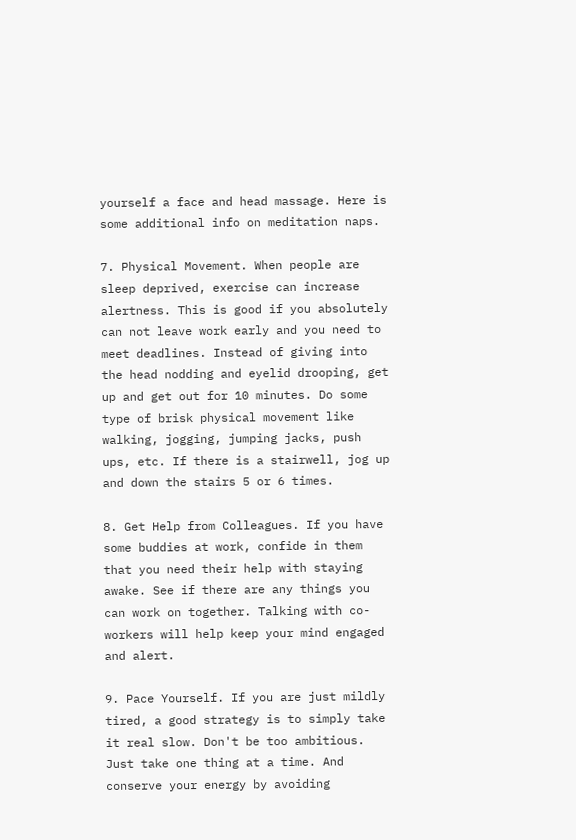yourself a face and head massage. Here is some additional info on meditation naps.

7. Physical Movement. When people are sleep deprived, exercise can increase alertness. This is good if you absolutely can not leave work early and you need to meet deadlines. Instead of giving into the head nodding and eyelid drooping, get up and get out for 10 minutes. Do some type of brisk physical movement like walking, jogging, jumping jacks, push ups, etc. If there is a stairwell, jog up and down the stairs 5 or 6 times.

8. Get Help from Colleagues. If you have some buddies at work, confide in them that you need their help with staying awake. See if there are any things you can work on together. Talking with co-workers will help keep your mind engaged and alert.

9. Pace Yourself. If you are just mildly tired, a good strategy is to simply take it real slow. Don't be too ambitious. Just take one thing at a time. And conserve your energy by avoiding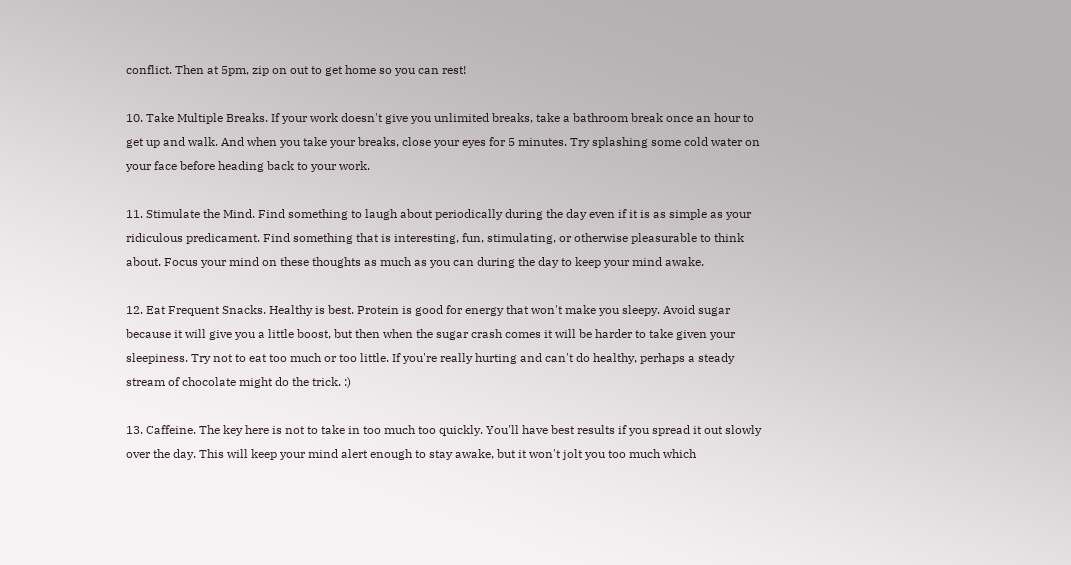conflict. Then at 5pm, zip on out to get home so you can rest!

10. Take Multiple Breaks. If your work doesn't give you unlimited breaks, take a bathroom break once an hour to get up and walk. And when you take your breaks, close your eyes for 5 minutes. Try splashing some cold water on your face before heading back to your work.

11. Stimulate the Mind. Find something to laugh about periodically during the day even if it is as simple as your ridiculous predicament. Find something that is interesting, fun, stimulating, or otherwise pleasurable to think about. Focus your mind on these thoughts as much as you can during the day to keep your mind awake.

12. Eat Frequent Snacks. Healthy is best. Protein is good for energy that won't make you sleepy. Avoid sugar because it will give you a little boost, but then when the sugar crash comes it will be harder to take given your sleepiness. Try not to eat too much or too little. If you're really hurting and can't do healthy, perhaps a steady stream of chocolate might do the trick. :)

13. Caffeine. The key here is not to take in too much too quickly. You'll have best results if you spread it out slowly over the day. This will keep your mind alert enough to stay awake, but it won't jolt you too much which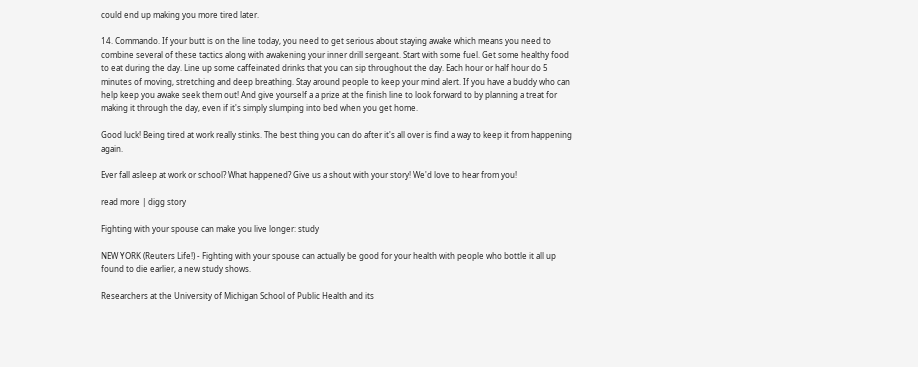could end up making you more tired later.

14. Commando. If your butt is on the line today, you need to get serious about staying awake which means you need to combine several of these tactics along with awakening your inner drill sergeant. Start with some fuel. Get some healthy food to eat during the day. Line up some caffeinated drinks that you can sip throughout the day. Each hour or half hour do 5 minutes of moving, stretching and deep breathing. Stay around people to keep your mind alert. If you have a buddy who can help keep you awake seek them out! And give yourself a a prize at the finish line to look forward to by planning a treat for making it through the day, even if it's simply slumping into bed when you get home.

Good luck! Being tired at work really stinks. The best thing you can do after it's all over is find a way to keep it from happening again.

Ever fall asleep at work or school? What happened? Give us a shout with your story! We'd love to hear from you!

read more | digg story

Fighting with your spouse can make you live longer: study

NEW YORK (Reuters Life!) - Fighting with your spouse can actually be good for your health with people who bottle it all up found to die earlier, a new study shows.

Researchers at the University of Michigan School of Public Health and its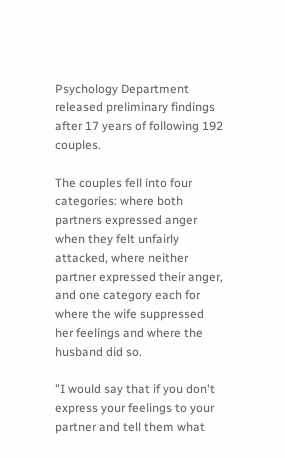Psychology Department released preliminary findings after 17 years of following 192 couples.

The couples fell into four categories: where both partners expressed anger when they felt unfairly attacked, where neither partner expressed their anger, and one category each for where the wife suppressed her feelings and where the husband did so.

"I would say that if you don't express your feelings to your partner and tell them what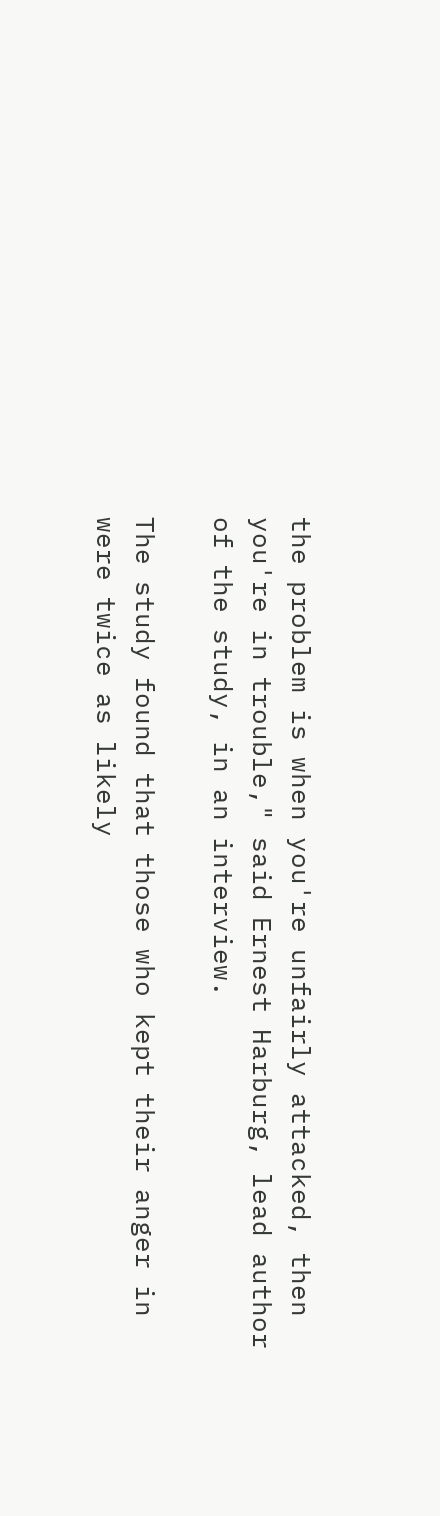the problem is when you're unfairly attacked, then you're in trouble," said Ernest Harburg, lead author of the study, in an interview.

The study found that those who kept their anger in were twice as likely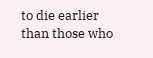to die earlier than those who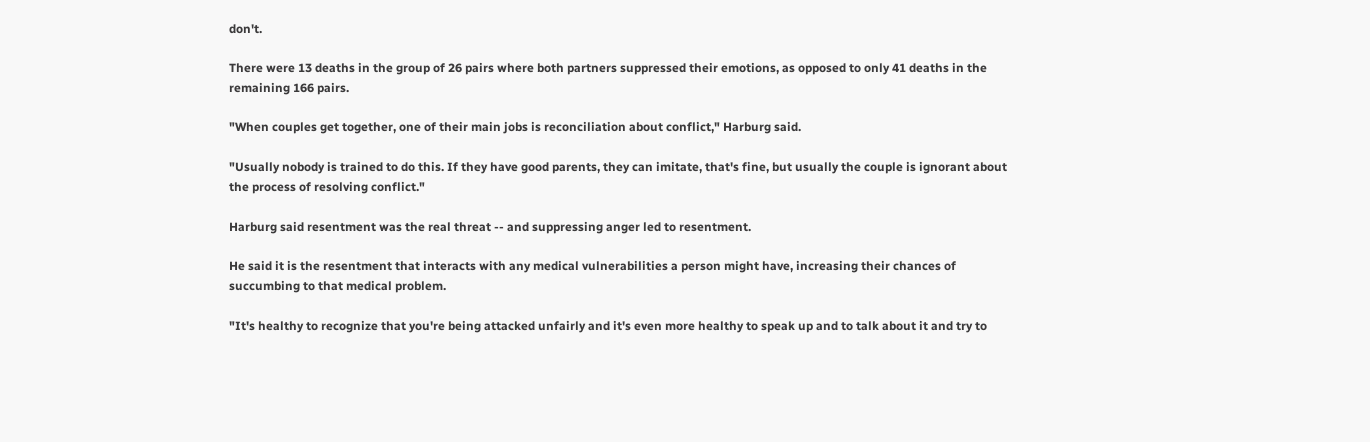don't.

There were 13 deaths in the group of 26 pairs where both partners suppressed their emotions, as opposed to only 41 deaths in the remaining 166 pairs.

"When couples get together, one of their main jobs is reconciliation about conflict," Harburg said.

"Usually nobody is trained to do this. If they have good parents, they can imitate, that's fine, but usually the couple is ignorant about the process of resolving conflict."

Harburg said resentment was the real threat -- and suppressing anger led to resentment.

He said it is the resentment that interacts with any medical vulnerabilities a person might have, increasing their chances of succumbing to that medical problem.

"It's healthy to recognize that you're being attacked unfairly and it's even more healthy to speak up and to talk about it and try to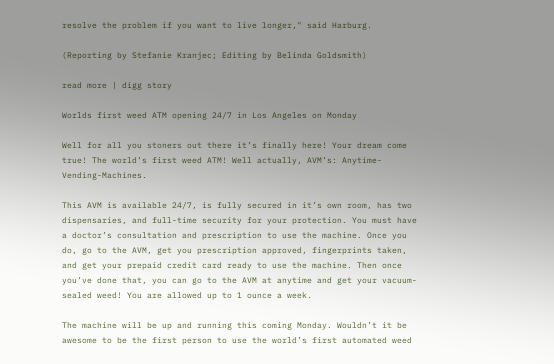resolve the problem if you want to live longer," said Harburg.

(Reporting by Stefanie Kranjec; Editing by Belinda Goldsmith)

read more | digg story

Worlds first weed ATM opening 24/7 in Los Angeles on Monday

Well for all you stoners out there it’s finally here! Your dream come true! The world’s first weed ATM! Well actually, AVM’s: Anytime-Vending-Machines.

This AVM is available 24/7, is fully secured in it’s own room, has two dispensaries, and full-time security for your protection. You must have a doctor’s consultation and prescription to use the machine. Once you do, go to the AVM, get you prescription approved, fingerprints taken, and get your prepaid credit card ready to use the machine. Then once you’ve done that, you can go to the AVM at anytime and get your vacuum-sealed weed! You are allowed up to 1 ounce a week.

The machine will be up and running this coming Monday. Wouldn’t it be awesome to be the first person to use the world’s first automated weed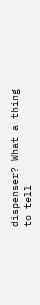dispenser? What a thing to tell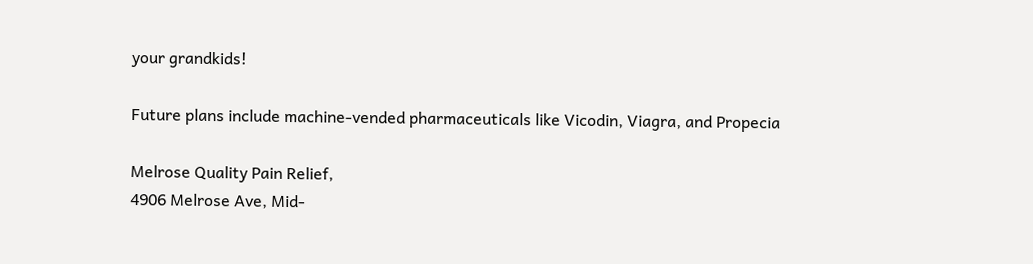your grandkids!

Future plans include machine-vended pharmaceuticals like Vicodin, Viagra, and Propecia

Melrose Quality Pain Relief,
4906 Melrose Ave, Mid-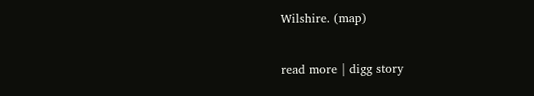Wilshire. (map)

read more | digg story